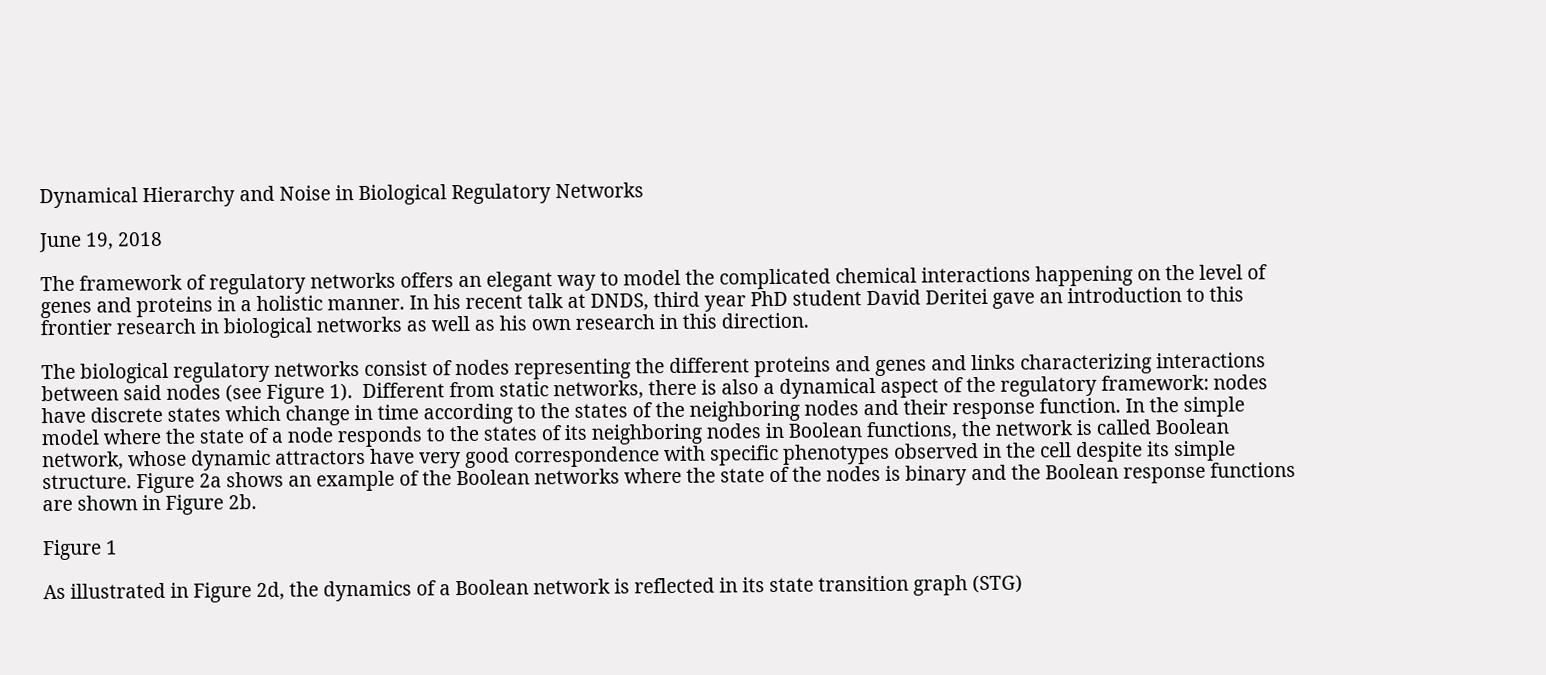Dynamical Hierarchy and Noise in Biological Regulatory Networks

June 19, 2018

The framework of regulatory networks offers an elegant way to model the complicated chemical interactions happening on the level of genes and proteins in a holistic manner. In his recent talk at DNDS, third year PhD student David Deritei gave an introduction to this frontier research in biological networks as well as his own research in this direction.

The biological regulatory networks consist of nodes representing the different proteins and genes and links characterizing interactions between said nodes (see Figure 1).  Different from static networks, there is also a dynamical aspect of the regulatory framework: nodes have discrete states which change in time according to the states of the neighboring nodes and their response function. In the simple model where the state of a node responds to the states of its neighboring nodes in Boolean functions, the network is called Boolean network, whose dynamic attractors have very good correspondence with specific phenotypes observed in the cell despite its simple structure. Figure 2a shows an example of the Boolean networks where the state of the nodes is binary and the Boolean response functions are shown in Figure 2b.

Figure 1

As illustrated in Figure 2d, the dynamics of a Boolean network is reflected in its state transition graph (STG)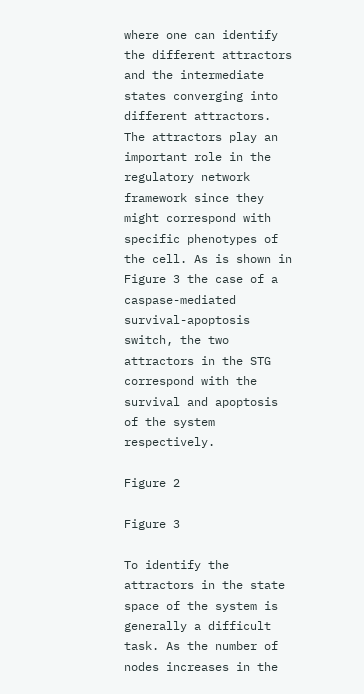where one can identify the different attractors and the intermediate states converging into different attractors. The attractors play an important role in the regulatory network framework since they might correspond with specific phenotypes of the cell. As is shown in Figure 3 the case of a caspase-mediated survival-apoptosis switch, the two attractors in the STG correspond with the survival and apoptosis of the system respectively.

Figure 2

Figure 3

To identify the attractors in the state space of the system is generally a difficult task. As the number of nodes increases in the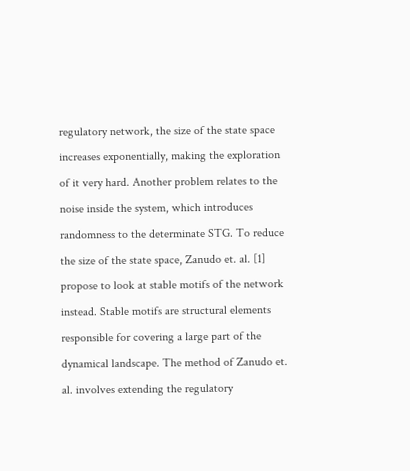regulatory network, the size of the state space increases exponentially, making the exploration of it very hard. Another problem relates to the noise inside the system, which introduces randomness to the determinate STG. To reduce the size of the state space, Zanudo et. al. [1] propose to look at stable motifs of the network instead. Stable motifs are structural elements responsible for covering a large part of the dynamical landscape. The method of Zanudo et. al. involves extending the regulatory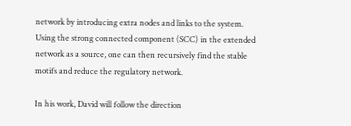network by introducing extra nodes and links to the system. Using the strong connected component (SCC) in the extended network as a source, one can then recursively find the stable motifs and reduce the regulatory network.

In his work, David will follow the direction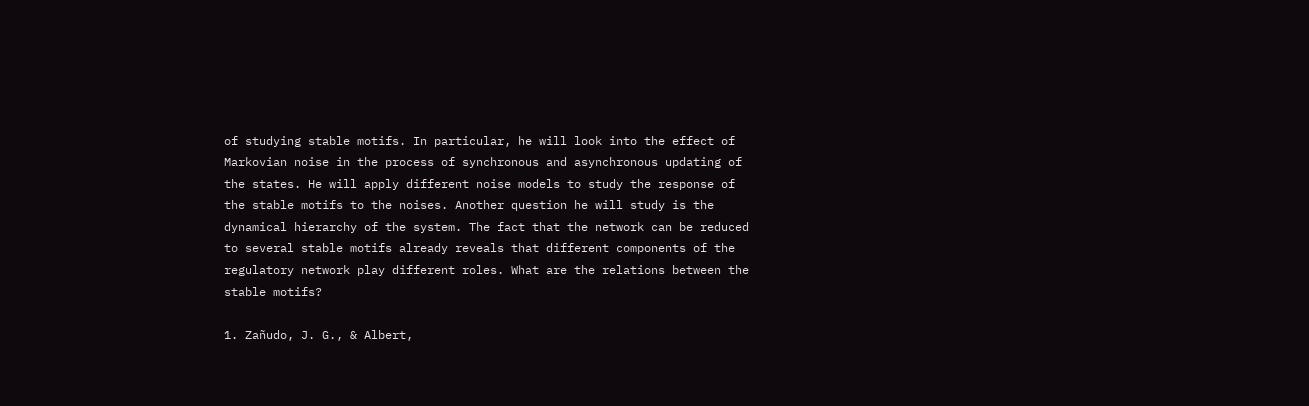of studying stable motifs. In particular, he will look into the effect of Markovian noise in the process of synchronous and asynchronous updating of the states. He will apply different noise models to study the response of the stable motifs to the noises. Another question he will study is the dynamical hierarchy of the system. The fact that the network can be reduced to several stable motifs already reveals that different components of the regulatory network play different roles. What are the relations between the stable motifs?

1. Zañudo, J. G., & Albert,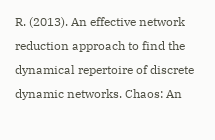R. (2013). An effective network reduction approach to find the dynamical repertoire of discrete dynamic networks. Chaos: An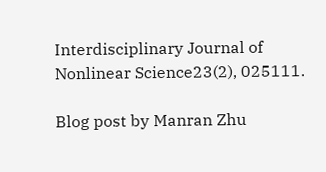Interdisciplinary Journal of Nonlinear Science23(2), 025111.

Blog post by Manran Zhu